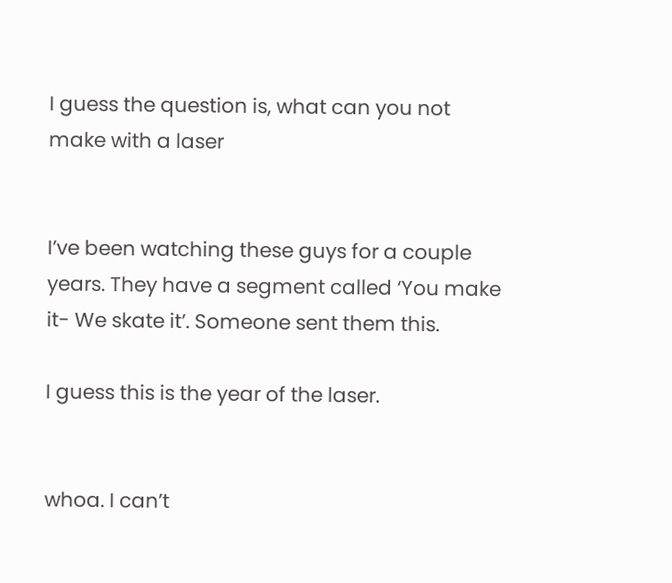I guess the question is, what can you not make with a laser


I’ve been watching these guys for a couple years. They have a segment called ‘You make it- We skate it’. Someone sent them this.

I guess this is the year of the laser.


whoa. I can’t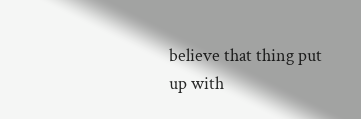believe that thing put up with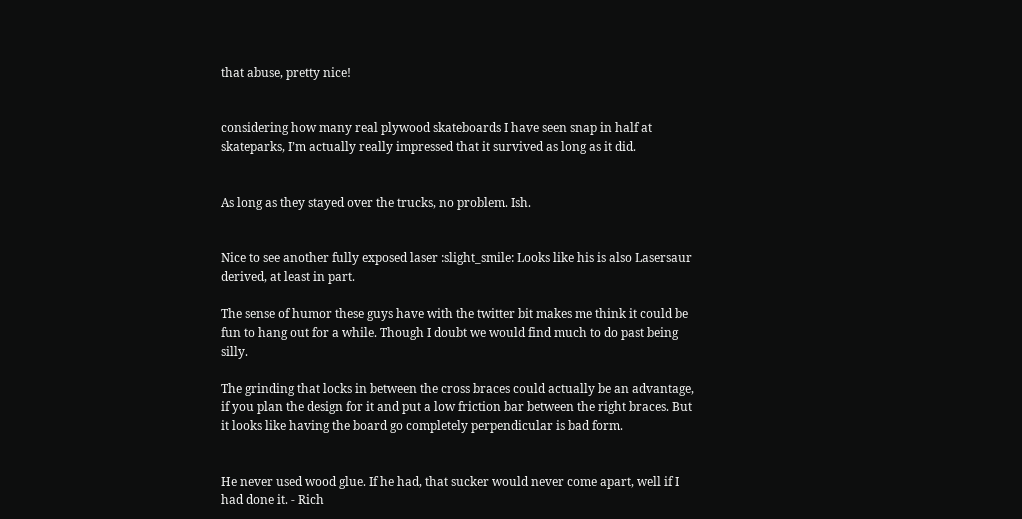that abuse, pretty nice!


considering how many real plywood skateboards I have seen snap in half at skateparks, I’m actually really impressed that it survived as long as it did.


As long as they stayed over the trucks, no problem. Ish.


Nice to see another fully exposed laser :slight_smile: Looks like his is also Lasersaur derived, at least in part.

The sense of humor these guys have with the twitter bit makes me think it could be fun to hang out for a while. Though I doubt we would find much to do past being silly.

The grinding that locks in between the cross braces could actually be an advantage, if you plan the design for it and put a low friction bar between the right braces. But it looks like having the board go completely perpendicular is bad form.


He never used wood glue. If he had, that sucker would never come apart, well if I had done it. - Rich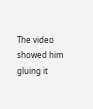The video showed him gluing it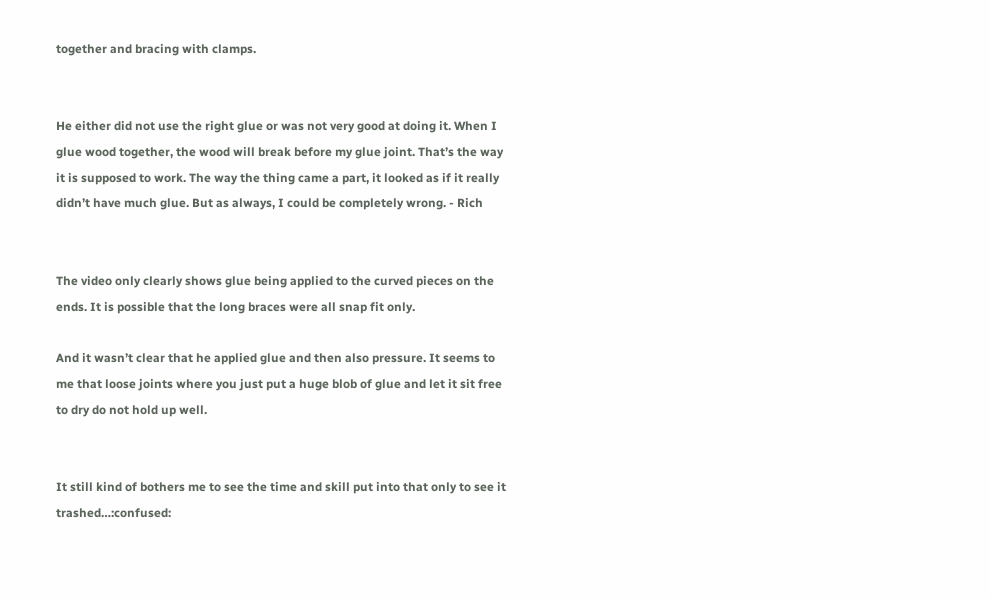together and bracing with clamps.


He either did not use the right glue or was not very good at doing it. When I glue wood together, the wood will break before my glue joint. That’s the way it is supposed to work. The way the thing came a part, it looked as if it really didn’t have much glue. But as always, I could be completely wrong. - Rich


The video only clearly shows glue being applied to the curved pieces on the ends. It is possible that the long braces were all snap fit only.

And it wasn’t clear that he applied glue and then also pressure. It seems to me that loose joints where you just put a huge blob of glue and let it sit free to dry do not hold up well.


It still kind of bothers me to see the time and skill put into that only to see it trashed…:confused: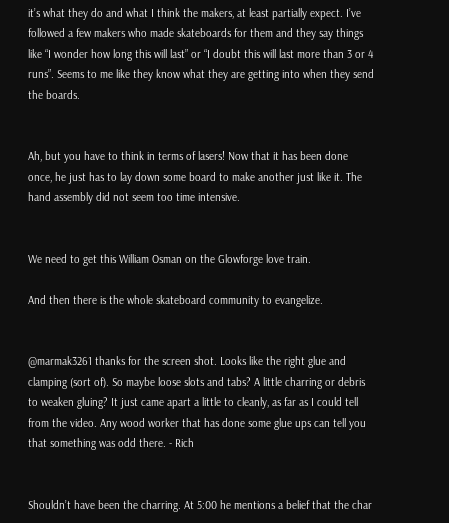it’s what they do and what I think the makers, at least partially expect. I’ve followed a few makers who made skateboards for them and they say things like “I wonder how long this will last” or “I doubt this will last more than 3 or 4 runs”. Seems to me like they know what they are getting into when they send the boards.


Ah, but you have to think in terms of lasers! Now that it has been done once, he just has to lay down some board to make another just like it. The hand assembly did not seem too time intensive.


We need to get this William Osman on the Glowforge love train.

And then there is the whole skateboard community to evangelize.


@marmak3261 thanks for the screen shot. Looks like the right glue and clamping (sort of). So maybe loose slots and tabs? A little charring or debris to weaken gluing? It just came apart a little to cleanly, as far as I could tell from the video. Any wood worker that has done some glue ups can tell you that something was odd there. - Rich


Shouldn’t have been the charring. At 5:00 he mentions a belief that the char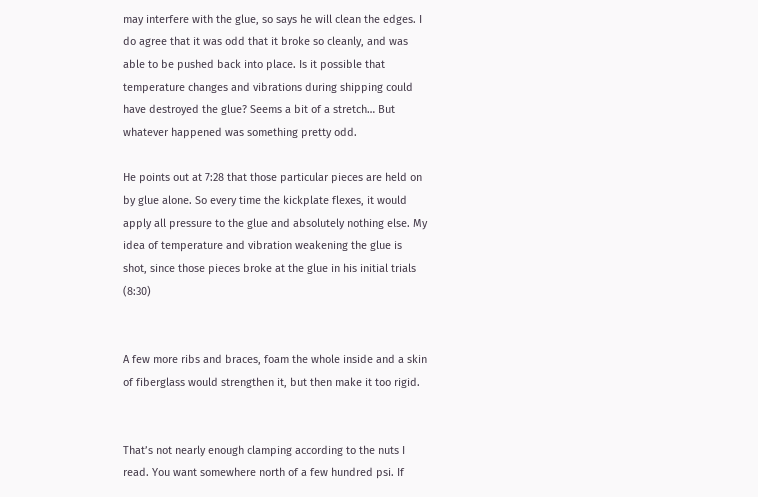may interfere with the glue, so says he will clean the edges. I do agree that it was odd that it broke so cleanly, and was able to be pushed back into place. Is it possible that temperature changes and vibrations during shipping could have destroyed the glue? Seems a bit of a stretch… But whatever happened was something pretty odd.

He points out at 7:28 that those particular pieces are held on by glue alone. So every time the kickplate flexes, it would apply all pressure to the glue and absolutely nothing else. My idea of temperature and vibration weakening the glue is shot, since those pieces broke at the glue in his initial trials (8:30)


A few more ribs and braces, foam the whole inside and a skin of fiberglass would strengthen it, but then make it too rigid.


That’s not nearly enough clamping according to the nuts I read. You want somewhere north of a few hundred psi. If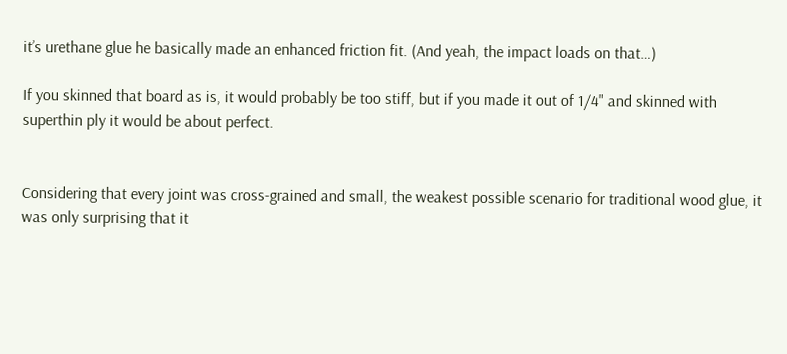it’s urethane glue he basically made an enhanced friction fit. (And yeah, the impact loads on that…)

If you skinned that board as is, it would probably be too stiff, but if you made it out of 1/4" and skinned with superthin ply it would be about perfect.


Considering that every joint was cross-grained and small, the weakest possible scenario for traditional wood glue, it was only surprising that it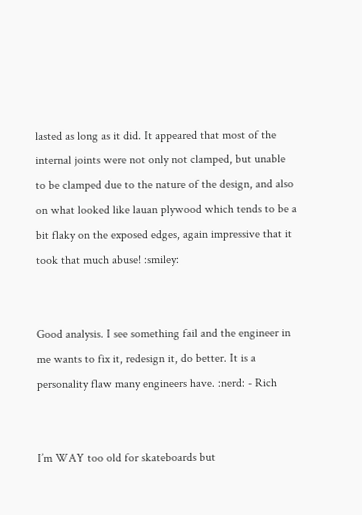lasted as long as it did. It appeared that most of the internal joints were not only not clamped, but unable to be clamped due to the nature of the design, and also on what looked like lauan plywood which tends to be a bit flaky on the exposed edges, again impressive that it took that much abuse! :smiley:


Good analysis. I see something fail and the engineer in me wants to fix it, redesign it, do better. It is a personality flaw many engineers have. :nerd: - Rich


I’m WAY too old for skateboards but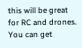this will be great for RC and drones. You can get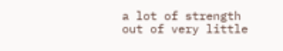a lot of strength out of very little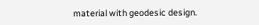material with geodesic design.